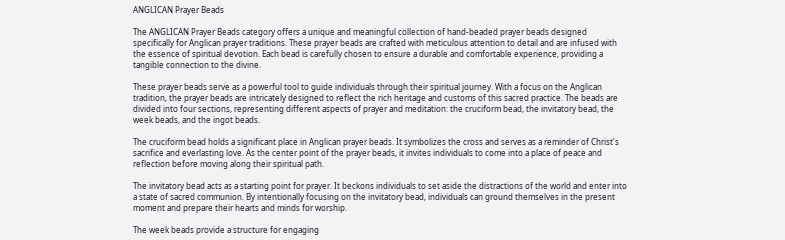ANGLICAN Prayer Beads

The ANGLICAN Prayer Beads category offers a unique and meaningful collection of hand-beaded prayer beads designed specifically for Anglican prayer traditions. These prayer beads are crafted with meticulous attention to detail and are infused with the essence of spiritual devotion. Each bead is carefully chosen to ensure a durable and comfortable experience, providing a tangible connection to the divine.

These prayer beads serve as a powerful tool to guide individuals through their spiritual journey. With a focus on the Anglican tradition, the prayer beads are intricately designed to reflect the rich heritage and customs of this sacred practice. The beads are divided into four sections, representing different aspects of prayer and meditation: the cruciform bead, the invitatory bead, the week beads, and the ingot beads.

The cruciform bead holds a significant place in Anglican prayer beads. It symbolizes the cross and serves as a reminder of Christ's sacrifice and everlasting love. As the center point of the prayer beads, it invites individuals to come into a place of peace and reflection before moving along their spiritual path.

The invitatory bead acts as a starting point for prayer. It beckons individuals to set aside the distractions of the world and enter into a state of sacred communion. By intentionally focusing on the invitatory bead, individuals can ground themselves in the present moment and prepare their hearts and minds for worship.

The week beads provide a structure for engaging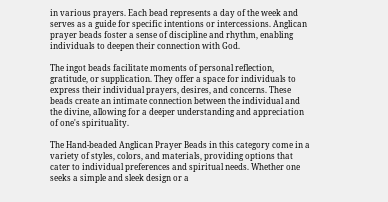in various prayers. Each bead represents a day of the week and serves as a guide for specific intentions or intercessions. Anglican prayer beads foster a sense of discipline and rhythm, enabling individuals to deepen their connection with God.

The ingot beads facilitate moments of personal reflection, gratitude, or supplication. They offer a space for individuals to express their individual prayers, desires, and concerns. These beads create an intimate connection between the individual and the divine, allowing for a deeper understanding and appreciation of one's spirituality.

The Hand-beaded Anglican Prayer Beads in this category come in a variety of styles, colors, and materials, providing options that cater to individual preferences and spiritual needs. Whether one seeks a simple and sleek design or a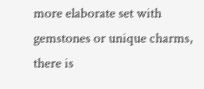more elaborate set with gemstones or unique charms, there is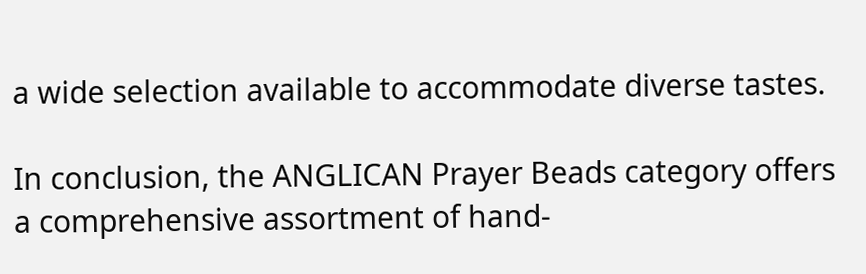a wide selection available to accommodate diverse tastes.

In conclusion, the ANGLICAN Prayer Beads category offers a comprehensive assortment of hand-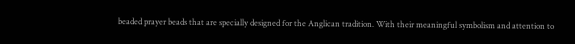beaded prayer beads that are specially designed for the Anglican tradition. With their meaningful symbolism and attention to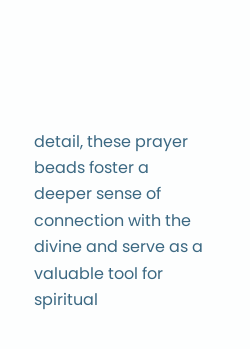detail, these prayer beads foster a deeper sense of connection with the divine and serve as a valuable tool for spiritual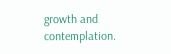growth and contemplation.